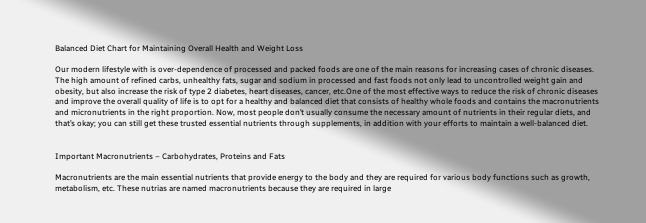Balanced Diet Chart for Maintaining Overall Health and Weight Loss

Our modern lifestyle with is over-dependence of processed and packed foods are one of the main reasons for increasing cases of chronic diseases. The high amount of refined carbs, unhealthy fats, sugar and sodium in processed and fast foods not only lead to uncontrolled weight gain and obesity, but also increase the risk of type 2 diabetes, heart diseases, cancer, etc.One of the most effective ways to reduce the risk of chronic diseases and improve the overall quality of life is to opt for a healthy and balanced diet that consists of healthy whole foods and contains the macronutrients and micronutrients in the right proportion. Now, most people don’t usually consume the necessary amount of nutrients in their regular diets, and that’s okay; you can still get these trusted essential nutrients through supplements, in addition with your efforts to maintain a well-balanced diet.


Important Macronutrients – Carbohydrates, Proteins and Fats

Macronutrients are the main essential nutrients that provide energy to the body and they are required for various body functions such as growth, metabolism, etc. These nutrias are named macronutrients because they are required in large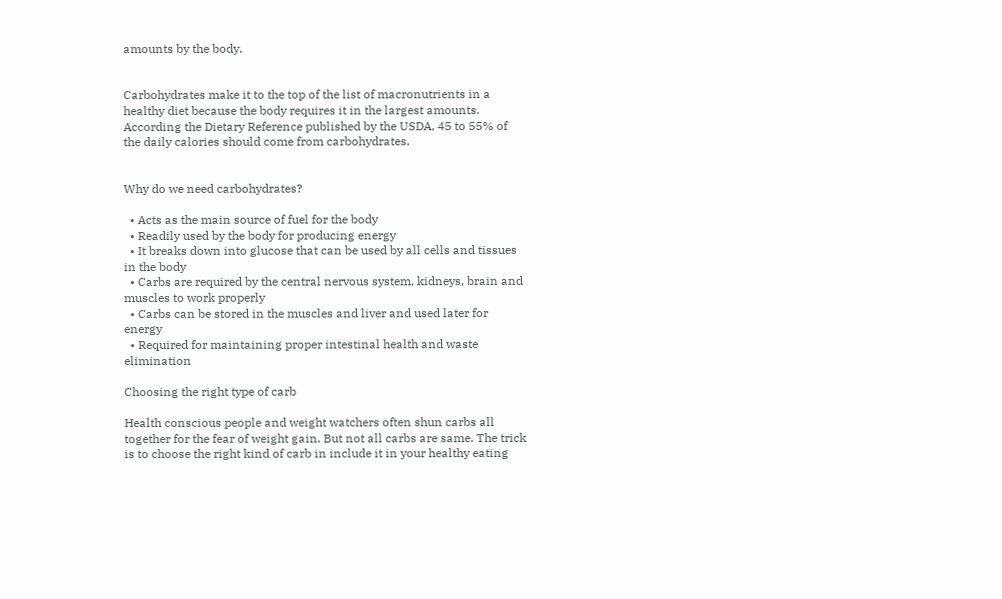amounts by the body.


Carbohydrates make it to the top of the list of macronutrients in a healthy diet because the body requires it in the largest amounts. According the Dietary Reference published by the USDA, 45 to 55% of the daily calories should come from carbohydrates.


Why do we need carbohydrates?

  • Acts as the main source of fuel for the body
  • Readily used by the body for producing energy
  • It breaks down into glucose that can be used by all cells and tissues in the body
  • Carbs are required by the central nervous system, kidneys, brain and muscles to work properly
  • Carbs can be stored in the muscles and liver and used later for energy
  • Required for maintaining proper intestinal health and waste elimination

Choosing the right type of carb

Health conscious people and weight watchers often shun carbs all together for the fear of weight gain. But not all carbs are same. The trick is to choose the right kind of carb in include it in your healthy eating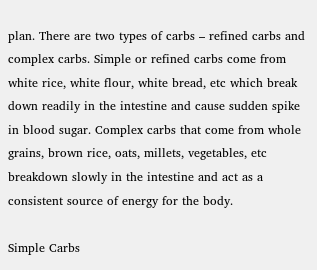plan. There are two types of carbs – refined carbs and complex carbs. Simple or refined carbs come from white rice, white flour, white bread, etc which break down readily in the intestine and cause sudden spike in blood sugar. Complex carbs that come from whole grains, brown rice, oats, millets, vegetables, etc breakdown slowly in the intestine and act as a consistent source of energy for the body.

Simple Carbs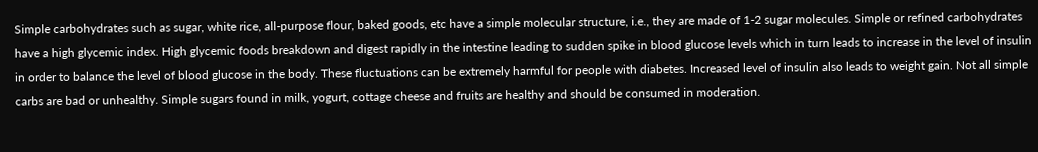Simple carbohydrates such as sugar, white rice, all-purpose flour, baked goods, etc have a simple molecular structure, i.e., they are made of 1-2 sugar molecules. Simple or refined carbohydrates have a high glycemic index. High glycemic foods breakdown and digest rapidly in the intestine leading to sudden spike in blood glucose levels which in turn leads to increase in the level of insulin in order to balance the level of blood glucose in the body. These fluctuations can be extremely harmful for people with diabetes. Increased level of insulin also leads to weight gain. Not all simple carbs are bad or unhealthy. Simple sugars found in milk, yogurt, cottage cheese and fruits are healthy and should be consumed in moderation.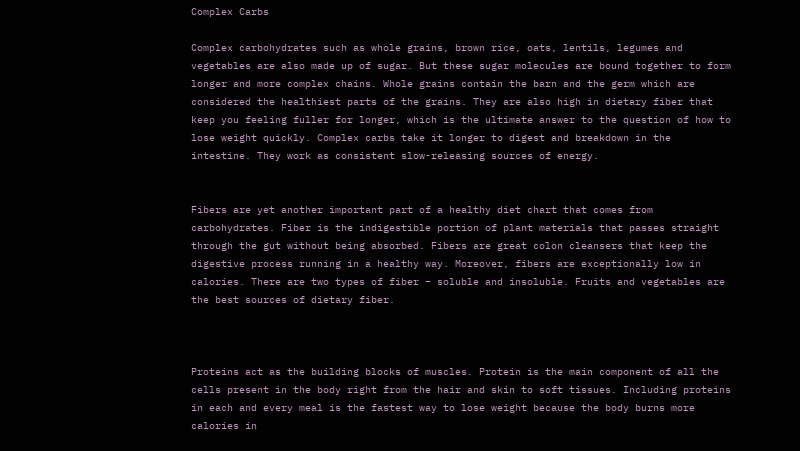Complex Carbs

Complex carbohydrates such as whole grains, brown rice, oats, lentils, legumes and vegetables are also made up of sugar. But these sugar molecules are bound together to form longer and more complex chains. Whole grains contain the barn and the germ which are considered the healthiest parts of the grains. They are also high in dietary fiber that keep you feeling fuller for longer, which is the ultimate answer to the question of how to lose weight quickly. Complex carbs take it longer to digest and breakdown in the intestine. They work as consistent slow-releasing sources of energy.


Fibers are yet another important part of a healthy diet chart that comes from carbohydrates. Fiber is the indigestible portion of plant materials that passes straight through the gut without being absorbed. Fibers are great colon cleansers that keep the digestive process running in a healthy way. Moreover, fibers are exceptionally low in calories. There are two types of fiber – soluble and insoluble. Fruits and vegetables are the best sources of dietary fiber.



Proteins act as the building blocks of muscles. Protein is the main component of all the cells present in the body right from the hair and skin to soft tissues. Including proteins in each and every meal is the fastest way to lose weight because the body burns more calories in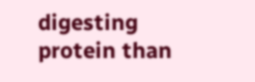digesting protein than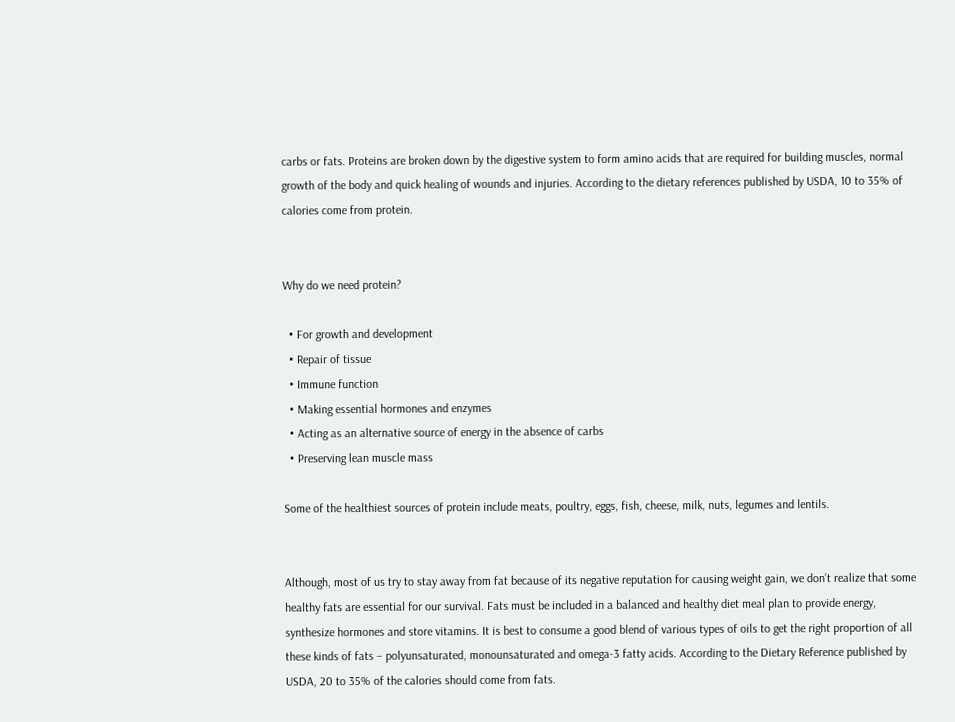carbs or fats. Proteins are broken down by the digestive system to form amino acids that are required for building muscles, normal growth of the body and quick healing of wounds and injuries. According to the dietary references published by USDA, 10 to 35% of calories come from protein.


Why do we need protein?

  • For growth and development
  • Repair of tissue
  • Immune function
  • Making essential hormones and enzymes
  • Acting as an alternative source of energy in the absence of carbs
  • Preserving lean muscle mass

Some of the healthiest sources of protein include meats, poultry, eggs, fish, cheese, milk, nuts, legumes and lentils.


Although, most of us try to stay away from fat because of its negative reputation for causing weight gain, we don’t realize that some healthy fats are essential for our survival. Fats must be included in a balanced and healthy diet meal plan to provide energy, synthesize hormones and store vitamins. It is best to consume a good blend of various types of oils to get the right proportion of all these kinds of fats – polyunsaturated, monounsaturated and omega-3 fatty acids. According to the Dietary Reference published by USDA, 20 to 35% of the calories should come from fats.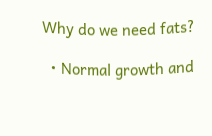Why do we need fats?

  • Normal growth and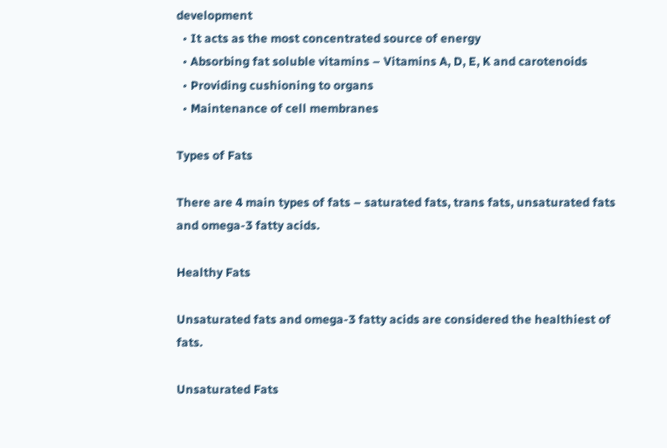development
  • It acts as the most concentrated source of energy
  • Absorbing fat soluble vitamins – Vitamins A, D, E, K and carotenoids
  • Providing cushioning to organs
  • Maintenance of cell membranes

Types of Fats

There are 4 main types of fats – saturated fats, trans fats, unsaturated fats and omega-3 fatty acids.

Healthy Fats

Unsaturated fats and omega-3 fatty acids are considered the healthiest of fats.

Unsaturated Fats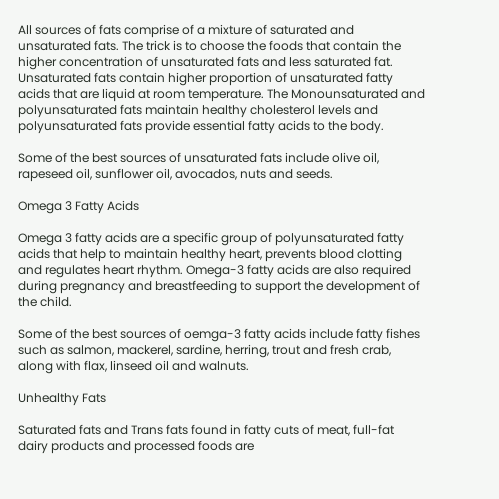All sources of fats comprise of a mixture of saturated and unsaturated fats. The trick is to choose the foods that contain the higher concentration of unsaturated fats and less saturated fat. Unsaturated fats contain higher proportion of unsaturated fatty acids that are liquid at room temperature. The Monounsaturated and polyunsaturated fats maintain healthy cholesterol levels and polyunsaturated fats provide essential fatty acids to the body.

Some of the best sources of unsaturated fats include olive oil, rapeseed oil, sunflower oil, avocados, nuts and seeds.

Omega 3 Fatty Acids

Omega 3 fatty acids are a specific group of polyunsaturated fatty acids that help to maintain healthy heart, prevents blood clotting and regulates heart rhythm. Omega-3 fatty acids are also required during pregnancy and breastfeeding to support the development of the child.

Some of the best sources of oemga-3 fatty acids include fatty fishes such as salmon, mackerel, sardine, herring, trout and fresh crab, along with flax, linseed oil and walnuts.

Unhealthy Fats

Saturated fats and Trans fats found in fatty cuts of meat, full-fat dairy products and processed foods are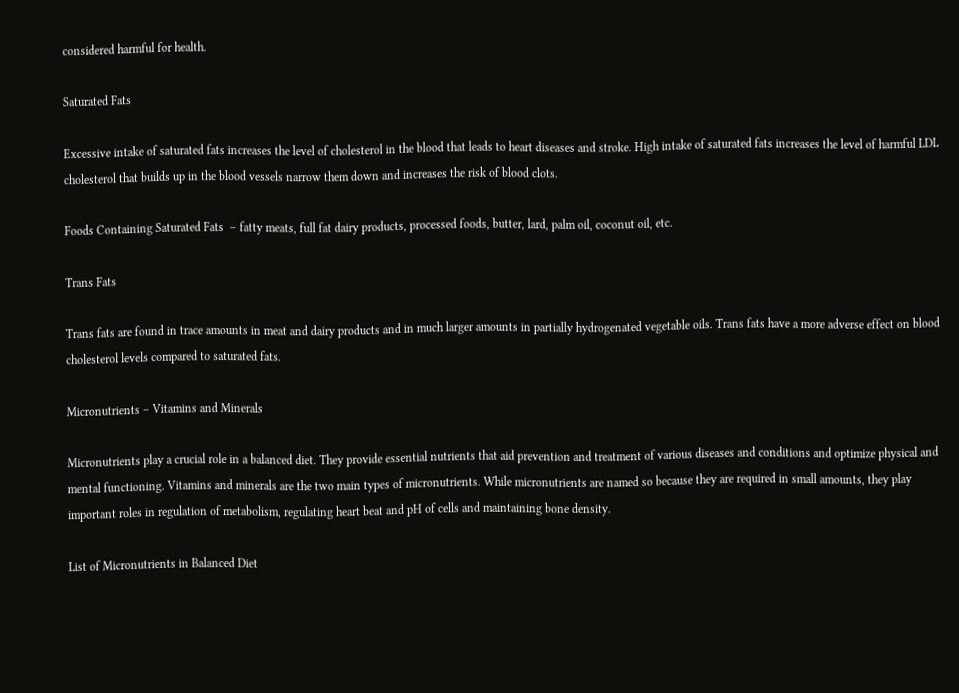considered harmful for health.

Saturated Fats

Excessive intake of saturated fats increases the level of cholesterol in the blood that leads to heart diseases and stroke. High intake of saturated fats increases the level of harmful LDL cholesterol that builds up in the blood vessels narrow them down and increases the risk of blood clots.

Foods Containing Saturated Fats  – fatty meats, full fat dairy products, processed foods, butter, lard, palm oil, coconut oil, etc.

Trans Fats

Trans fats are found in trace amounts in meat and dairy products and in much larger amounts in partially hydrogenated vegetable oils. Trans fats have a more adverse effect on blood cholesterol levels compared to saturated fats.

Micronutrients – Vitamins and Minerals

Micronutrients play a crucial role in a balanced diet. They provide essential nutrients that aid prevention and treatment of various diseases and conditions and optimize physical and mental functioning. Vitamins and minerals are the two main types of micronutrients. While micronutrients are named so because they are required in small amounts, they play important roles in regulation of metabolism, regulating heart beat and pH of cells and maintaining bone density.

List of Micronutrients in Balanced Diet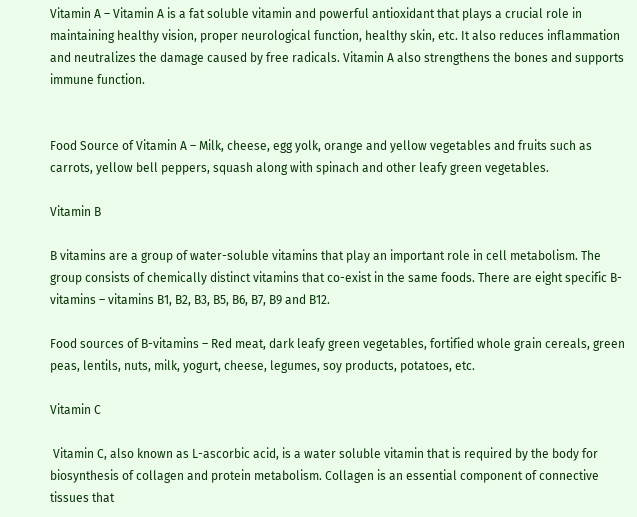Vitamin A – Vitamin A is a fat soluble vitamin and powerful antioxidant that plays a crucial role in maintaining healthy vision, proper neurological function, healthy skin, etc. It also reduces inflammation and neutralizes the damage caused by free radicals. Vitamin A also strengthens the bones and supports immune function.


Food Source of Vitamin A – Milk, cheese, egg yolk, orange and yellow vegetables and fruits such as carrots, yellow bell peppers, squash along with spinach and other leafy green vegetables.

Vitamin B

B vitamins are a group of water-soluble vitamins that play an important role in cell metabolism. The group consists of chemically distinct vitamins that co-exist in the same foods. There are eight specific B-vitamins – vitamins B1, B2, B3, B5, B6, B7, B9 and B12.

Food sources of B-vitamins – Red meat, dark leafy green vegetables, fortified whole grain cereals, green peas, lentils, nuts, milk, yogurt, cheese, legumes, soy products, potatoes, etc.

Vitamin C

 Vitamin C, also known as L-ascorbic acid, is a water soluble vitamin that is required by the body for biosynthesis of collagen and protein metabolism. Collagen is an essential component of connective tissues that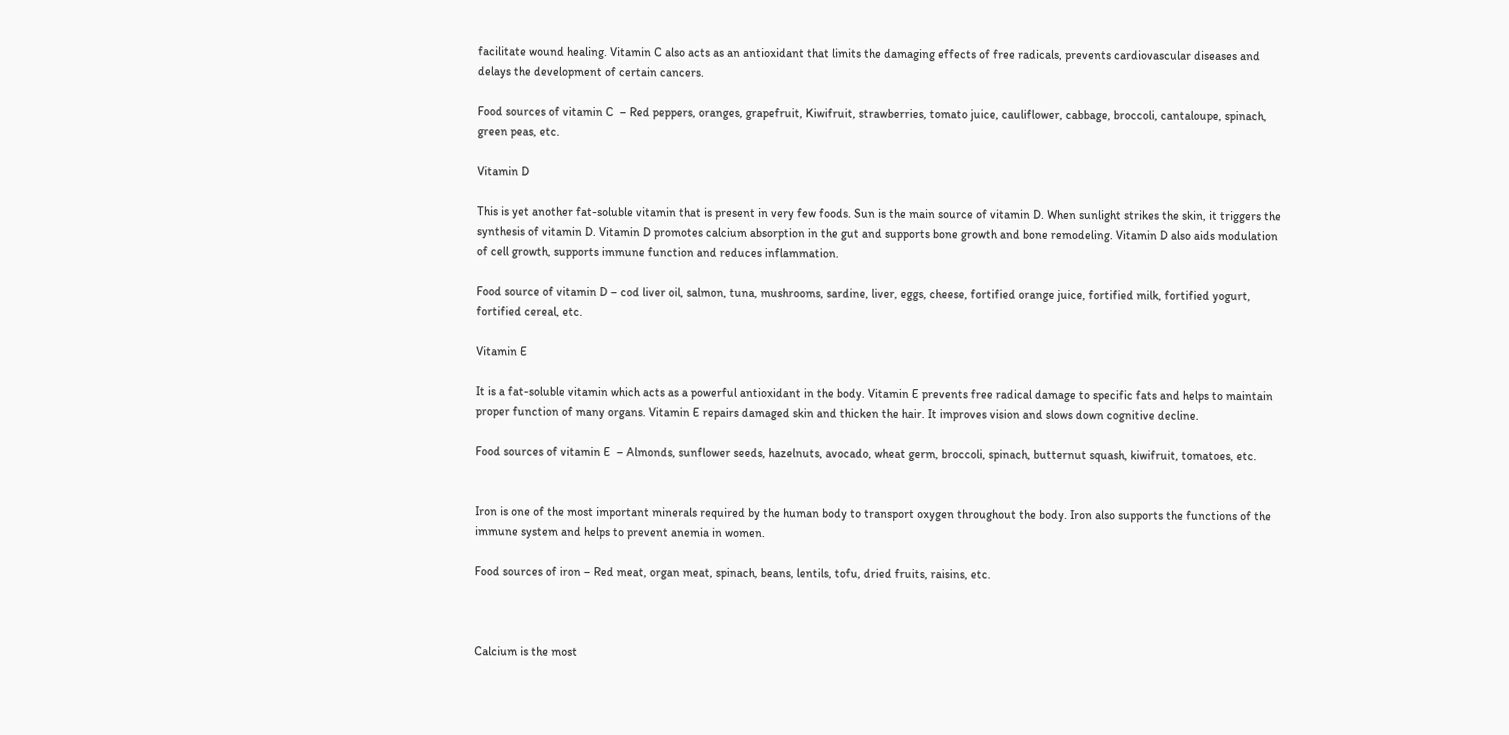facilitate wound healing. Vitamin C also acts as an antioxidant that limits the damaging effects of free radicals, prevents cardiovascular diseases and delays the development of certain cancers.

Food sources of vitamin C  – Red peppers, oranges, grapefruit, Kiwifruit, strawberries, tomato juice, cauliflower, cabbage, broccoli, cantaloupe, spinach, green peas, etc.

Vitamin D

This is yet another fat-soluble vitamin that is present in very few foods. Sun is the main source of vitamin D. When sunlight strikes the skin, it triggers the synthesis of vitamin D. Vitamin D promotes calcium absorption in the gut and supports bone growth and bone remodeling. Vitamin D also aids modulation of cell growth, supports immune function and reduces inflammation.

Food source of vitamin D – cod liver oil, salmon, tuna, mushrooms, sardine, liver, eggs, cheese, fortified orange juice, fortified milk, fortified yogurt, fortified cereal, etc.

Vitamin E

It is a fat-soluble vitamin which acts as a powerful antioxidant in the body. Vitamin E prevents free radical damage to specific fats and helps to maintain proper function of many organs. Vitamin E repairs damaged skin and thicken the hair. It improves vision and slows down cognitive decline.

Food sources of vitamin E  – Almonds, sunflower seeds, hazelnuts, avocado, wheat germ, broccoli, spinach, butternut squash, kiwifruit, tomatoes, etc.


Iron is one of the most important minerals required by the human body to transport oxygen throughout the body. Iron also supports the functions of the immune system and helps to prevent anemia in women.

Food sources of iron – Red meat, organ meat, spinach, beans, lentils, tofu, dried fruits, raisins, etc.



Calcium is the most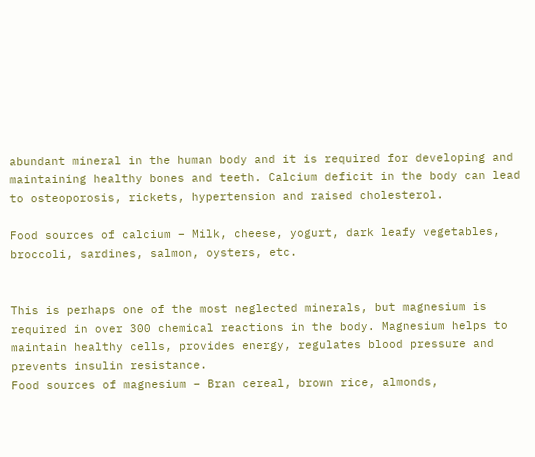abundant mineral in the human body and it is required for developing and maintaining healthy bones and teeth. Calcium deficit in the body can lead to osteoporosis, rickets, hypertension and raised cholesterol.

Food sources of calcium – Milk, cheese, yogurt, dark leafy vegetables, broccoli, sardines, salmon, oysters, etc.


This is perhaps one of the most neglected minerals, but magnesium is required in over 300 chemical reactions in the body. Magnesium helps to maintain healthy cells, provides energy, regulates blood pressure and prevents insulin resistance.
Food sources of magnesium – Bran cereal, brown rice, almonds,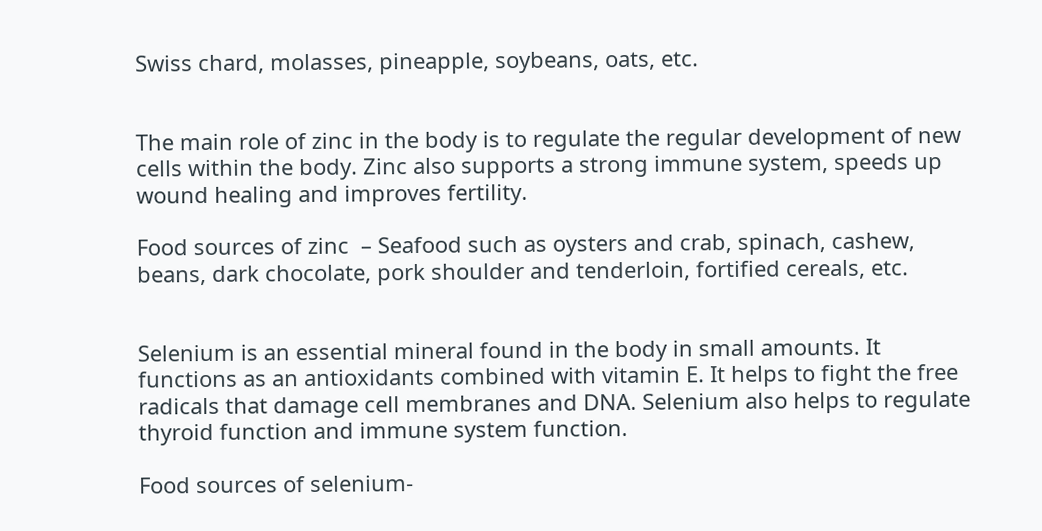Swiss chard, molasses, pineapple, soybeans, oats, etc.


The main role of zinc in the body is to regulate the regular development of new cells within the body. Zinc also supports a strong immune system, speeds up wound healing and improves fertility.

Food sources of zinc  – Seafood such as oysters and crab, spinach, cashew, beans, dark chocolate, pork shoulder and tenderloin, fortified cereals, etc.


Selenium is an essential mineral found in the body in small amounts. It functions as an antioxidants combined with vitamin E. It helps to fight the free radicals that damage cell membranes and DNA. Selenium also helps to regulate thyroid function and immune system function.

Food sources of selenium-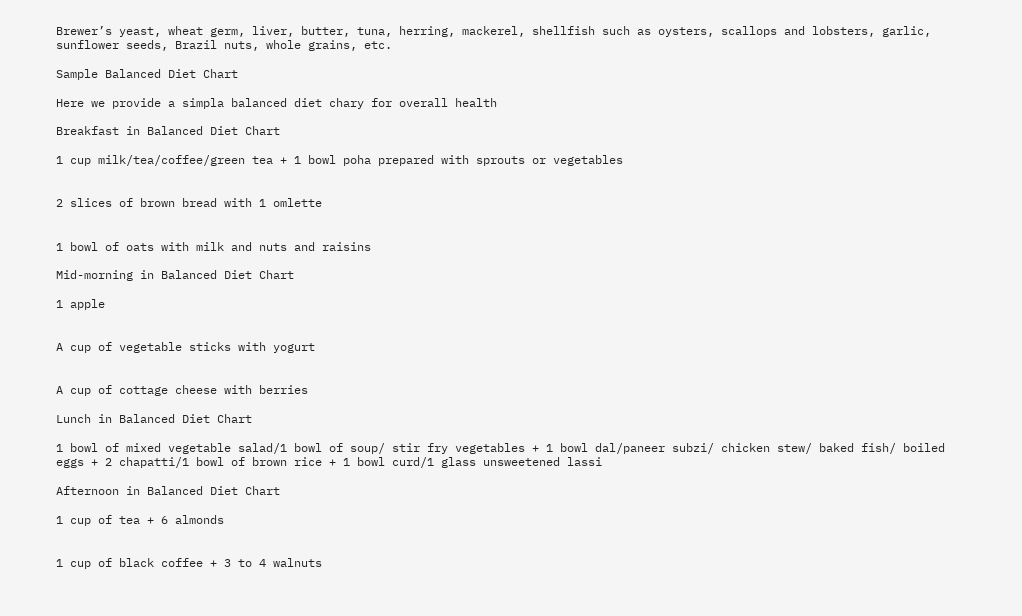Brewer’s yeast, wheat germ, liver, butter, tuna, herring, mackerel, shellfish such as oysters, scallops and lobsters, garlic, sunflower seeds, Brazil nuts, whole grains, etc.

Sample Balanced Diet Chart

Here we provide a simpla balanced diet chary for overall health

Breakfast in Balanced Diet Chart

1 cup milk/tea/coffee/green tea + 1 bowl poha prepared with sprouts or vegetables


2 slices of brown bread with 1 omlette


1 bowl of oats with milk and nuts and raisins

Mid-morning in Balanced Diet Chart

1 apple


A cup of vegetable sticks with yogurt


A cup of cottage cheese with berries

Lunch in Balanced Diet Chart

1 bowl of mixed vegetable salad/1 bowl of soup/ stir fry vegetables + 1 bowl dal/paneer subzi/ chicken stew/ baked fish/ boiled eggs + 2 chapatti/1 bowl of brown rice + 1 bowl curd/1 glass unsweetened lassi

Afternoon in Balanced Diet Chart

1 cup of tea + 6 almonds


1 cup of black coffee + 3 to 4 walnuts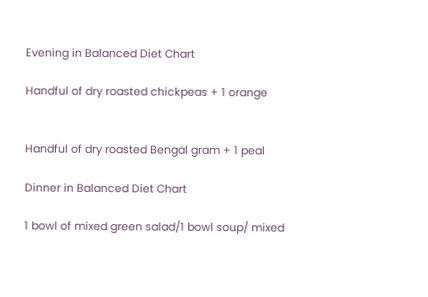Evening in Balanced Diet Chart

Handful of dry roasted chickpeas + 1 orange


Handful of dry roasted Bengal gram + 1 peal

Dinner in Balanced Diet Chart

1 bowl of mixed green salad/1 bowl soup/ mixed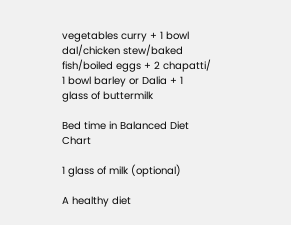vegetables curry + 1 bowl dal/chicken stew/baked fish/boiled eggs + 2 chapatti/ 1 bowl barley or Dalia + 1 glass of buttermilk

Bed time in Balanced Diet Chart

1 glass of milk (optional)

A healthy diet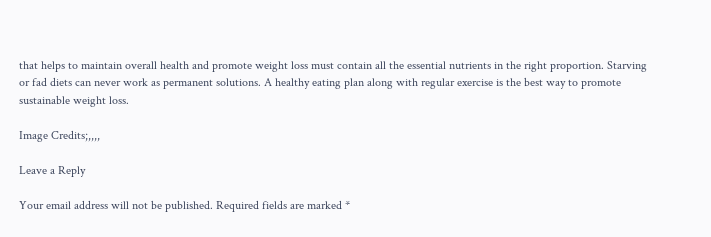that helps to maintain overall health and promote weight loss must contain all the essential nutrients in the right proportion. Starving or fad diets can never work as permanent solutions. A healthy eating plan along with regular exercise is the best way to promote sustainable weight loss.

Image Credits;,,,,

Leave a Reply

Your email address will not be published. Required fields are marked *